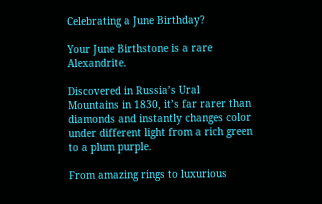Celebrating a June Birthday?

Your June Birthstone is a rare Alexandrite.

Discovered in Russia’s Ural Mountains in 1830, it’s far rarer than diamonds and instantly changes color under different light from a rich green to a plum purple.

From amazing rings to luxurious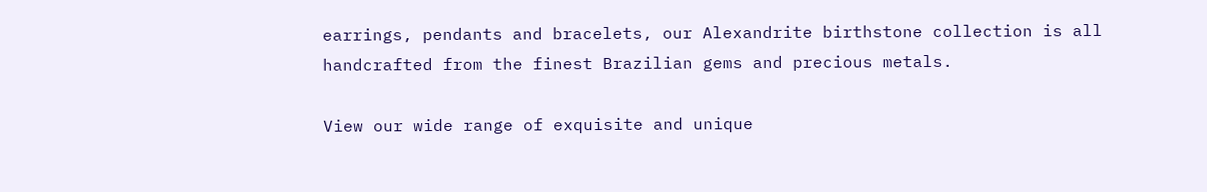earrings, pendants and bracelets, our Alexandrite birthstone collection is all handcrafted from the finest Brazilian gems and precious metals.

View our wide range of exquisite and unique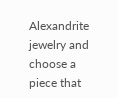Alexandrite jewelry and choose a piece that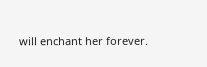will enchant her forever.